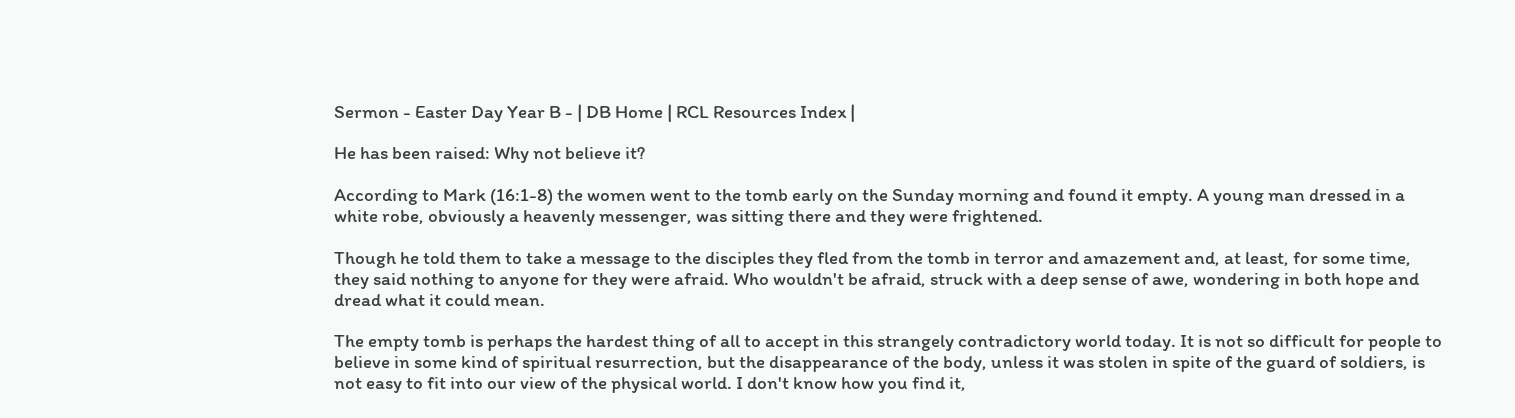Sermon - Easter Day Year B - | DB Home | RCL Resources Index |

He has been raised: Why not believe it?

According to Mark (16:1-8) the women went to the tomb early on the Sunday morning and found it empty. A young man dressed in a white robe, obviously a heavenly messenger, was sitting there and they were frightened.

Though he told them to take a message to the disciples they fled from the tomb in terror and amazement and, at least, for some time, they said nothing to anyone for they were afraid. Who wouldn't be afraid, struck with a deep sense of awe, wondering in both hope and dread what it could mean.

The empty tomb is perhaps the hardest thing of all to accept in this strangely contradictory world today. It is not so difficult for people to believe in some kind of spiritual resurrection, but the disappearance of the body, unless it was stolen in spite of the guard of soldiers, is not easy to fit into our view of the physical world. I don't know how you find it,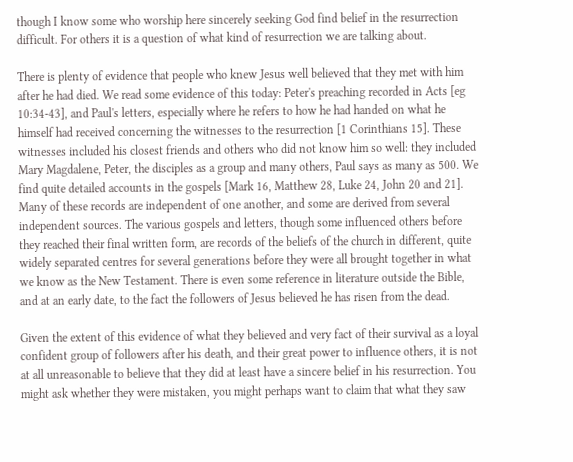though I know some who worship here sincerely seeking God find belief in the resurrection difficult. For others it is a question of what kind of resurrection we are talking about.

There is plenty of evidence that people who knew Jesus well believed that they met with him after he had died. We read some evidence of this today: Peter's preaching recorded in Acts [eg 10:34-43], and Paul's letters, especially where he refers to how he had handed on what he himself had received concerning the witnesses to the resurrection [1 Corinthians 15]. These witnesses included his closest friends and others who did not know him so well: they included Mary Magdalene, Peter, the disciples as a group and many others, Paul says as many as 500. We find quite detailed accounts in the gospels [Mark 16, Matthew 28, Luke 24, John 20 and 21]. Many of these records are independent of one another, and some are derived from several independent sources. The various gospels and letters, though some influenced others before they reached their final written form, are records of the beliefs of the church in different, quite widely separated centres for several generations before they were all brought together in what we know as the New Testament. There is even some reference in literature outside the Bible, and at an early date, to the fact the followers of Jesus believed he has risen from the dead.

Given the extent of this evidence of what they believed and very fact of their survival as a loyal confident group of followers after his death, and their great power to influence others, it is not at all unreasonable to believe that they did at least have a sincere belief in his resurrection. You might ask whether they were mistaken, you might perhaps want to claim that what they saw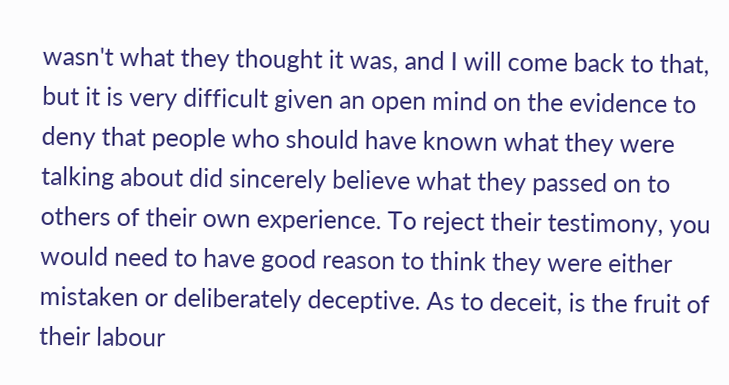wasn't what they thought it was, and I will come back to that, but it is very difficult given an open mind on the evidence to deny that people who should have known what they were talking about did sincerely believe what they passed on to others of their own experience. To reject their testimony, you would need to have good reason to think they were either mistaken or deliberately deceptive. As to deceit, is the fruit of their labour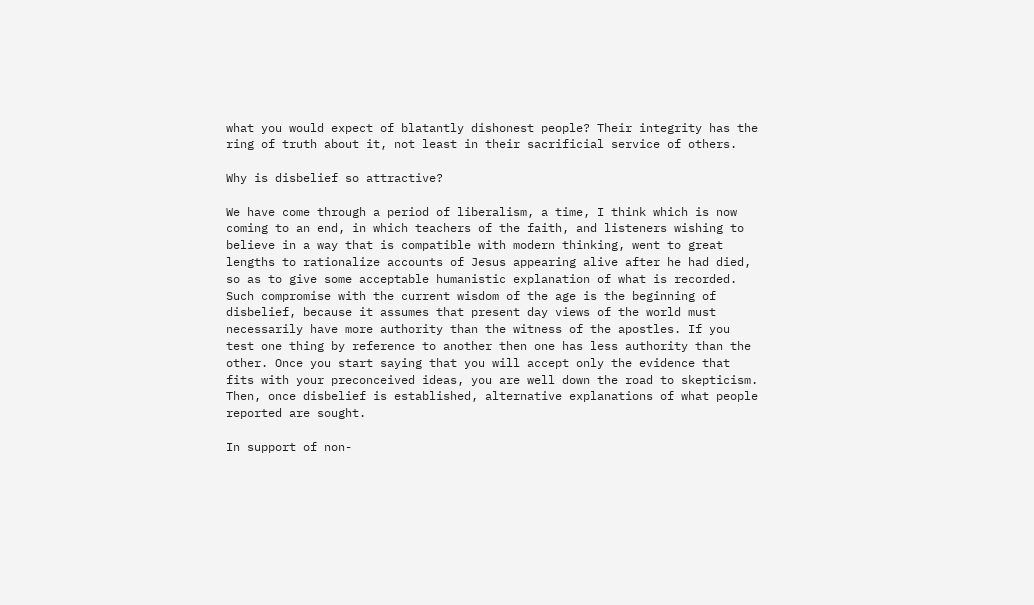what you would expect of blatantly dishonest people? Their integrity has the ring of truth about it, not least in their sacrificial service of others.

Why is disbelief so attractive?

We have come through a period of liberalism, a time, I think which is now coming to an end, in which teachers of the faith, and listeners wishing to believe in a way that is compatible with modern thinking, went to great lengths to rationalize accounts of Jesus appearing alive after he had died, so as to give some acceptable humanistic explanation of what is recorded. Such compromise with the current wisdom of the age is the beginning of disbelief, because it assumes that present day views of the world must necessarily have more authority than the witness of the apostles. If you test one thing by reference to another then one has less authority than the other. Once you start saying that you will accept only the evidence that fits with your preconceived ideas, you are well down the road to skepticism. Then, once disbelief is established, alternative explanations of what people reported are sought.

In support of non-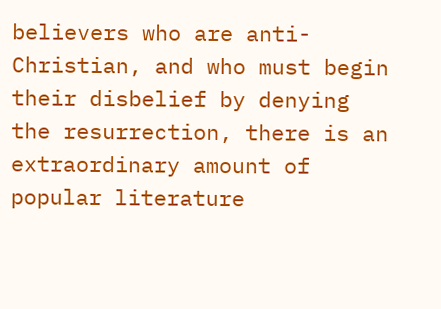believers who are anti-Christian, and who must begin their disbelief by denying the resurrection, there is an extraordinary amount of popular literature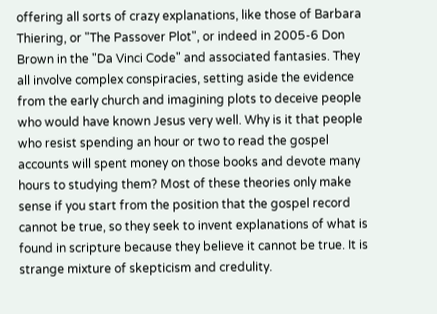offering all sorts of crazy explanations, like those of Barbara Thiering, or "The Passover Plot", or indeed in 2005-6 Don Brown in the "Da Vinci Code" and associated fantasies. They all involve complex conspiracies, setting aside the evidence from the early church and imagining plots to deceive people who would have known Jesus very well. Why is it that people who resist spending an hour or two to read the gospel accounts will spent money on those books and devote many hours to studying them? Most of these theories only make sense if you start from the position that the gospel record cannot be true, so they seek to invent explanations of what is found in scripture because they believe it cannot be true. It is strange mixture of skepticism and credulity.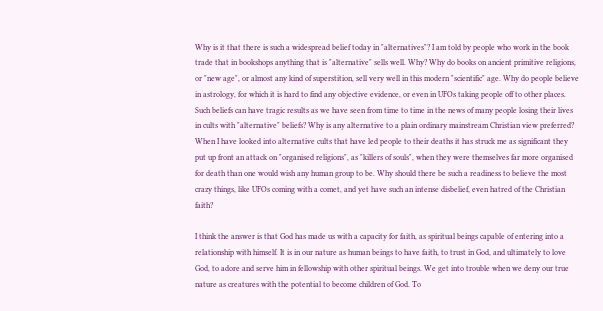Why is it that there is such a widespread belief today in "alternatives"? I am told by people who work in the book trade that in bookshops anything that is "alternative" sells well. Why? Why do books on ancient primitive religions, or "new age", or almost any kind of superstition, sell very well in this modern "scientific" age. Why do people believe in astrology, for which it is hard to find any objective evidence, or even in UFOs taking people off to other places. Such beliefs can have tragic results as we have seen from time to time in the news of many people losing their lives in cults with "alternative" beliefs? Why is any alternative to a plain ordinary mainstream Christian view preferred? When I have looked into alternative cults that have led people to their deaths it has struck me as significant they put up front an attack on "organised religions", as "killers of souls", when they were themselves far more organised for death than one would wish any human group to be. Why should there be such a readiness to believe the most crazy things, like UFOs coming with a comet, and yet have such an intense disbelief, even hatred of the Christian faith?

I think the answer is that God has made us with a capacity for faith, as spiritual beings capable of entering into a relationship with himself. It is in our nature as human beings to have faith, to trust in God, and ultimately to love God, to adore and serve him in fellowship with other spiritual beings. We get into trouble when we deny our true nature as creatures with the potential to become children of God. To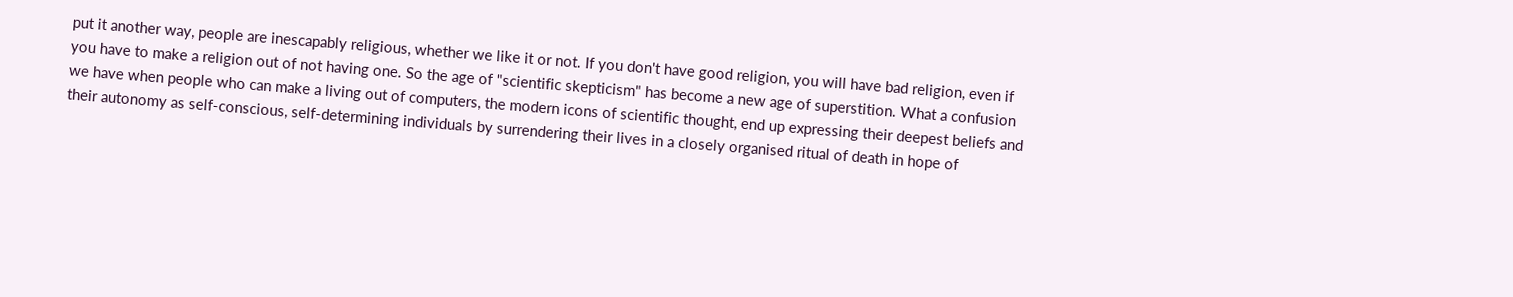put it another way, people are inescapably religious, whether we like it or not. If you don't have good religion, you will have bad religion, even if you have to make a religion out of not having one. So the age of "scientific skepticism" has become a new age of superstition. What a confusion we have when people who can make a living out of computers, the modern icons of scientific thought, end up expressing their deepest beliefs and their autonomy as self-conscious, self-determining individuals by surrendering their lives in a closely organised ritual of death in hope of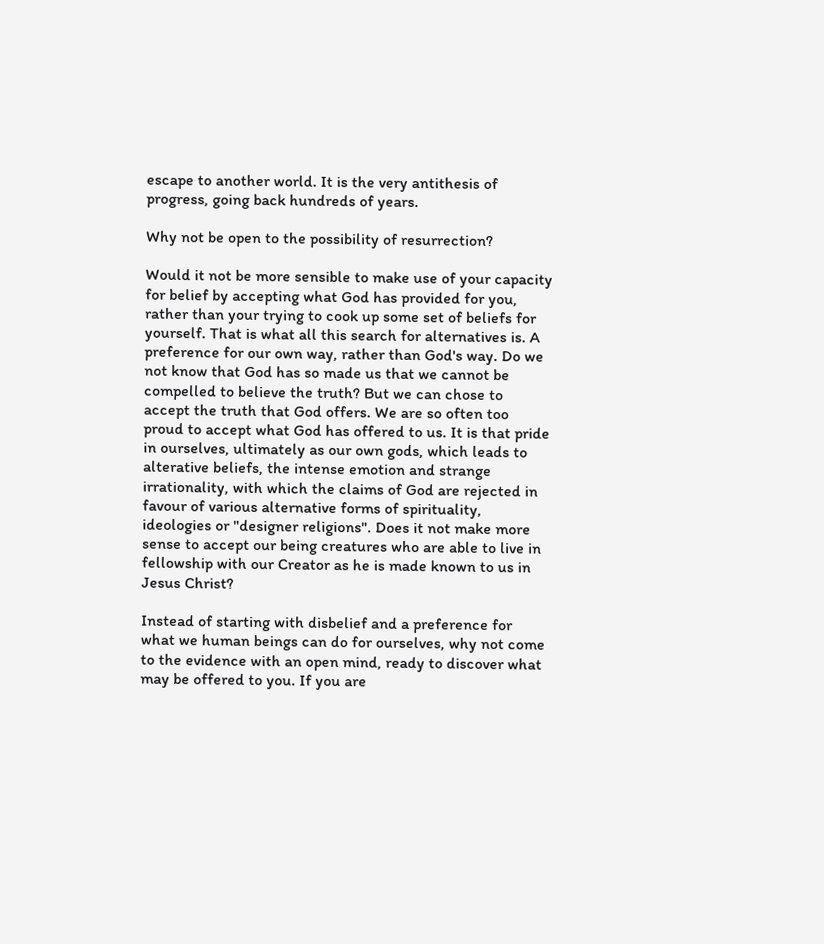escape to another world. It is the very antithesis of progress, going back hundreds of years.

Why not be open to the possibility of resurrection?

Would it not be more sensible to make use of your capacity for belief by accepting what God has provided for you, rather than your trying to cook up some set of beliefs for yourself. That is what all this search for alternatives is. A preference for our own way, rather than God's way. Do we not know that God has so made us that we cannot be compelled to believe the truth? But we can chose to accept the truth that God offers. We are so often too proud to accept what God has offered to us. It is that pride in ourselves, ultimately as our own gods, which leads to alterative beliefs, the intense emotion and strange irrationality, with which the claims of God are rejected in favour of various alternative forms of spirituality, ideologies or "designer religions". Does it not make more sense to accept our being creatures who are able to live in fellowship with our Creator as he is made known to us in Jesus Christ?

Instead of starting with disbelief and a preference for what we human beings can do for ourselves, why not come to the evidence with an open mind, ready to discover what may be offered to you. If you are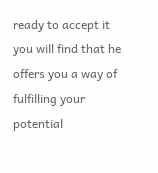ready to accept it you will find that he offers you a way of fulfilling your potential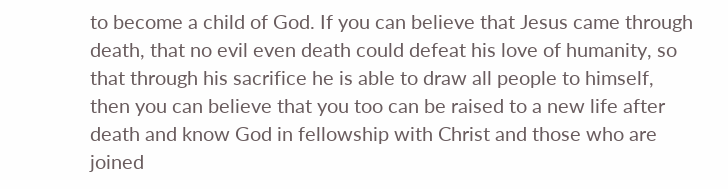to become a child of God. If you can believe that Jesus came through death, that no evil even death could defeat his love of humanity, so that through his sacrifice he is able to draw all people to himself, then you can believe that you too can be raised to a new life after death and know God in fellowship with Christ and those who are joined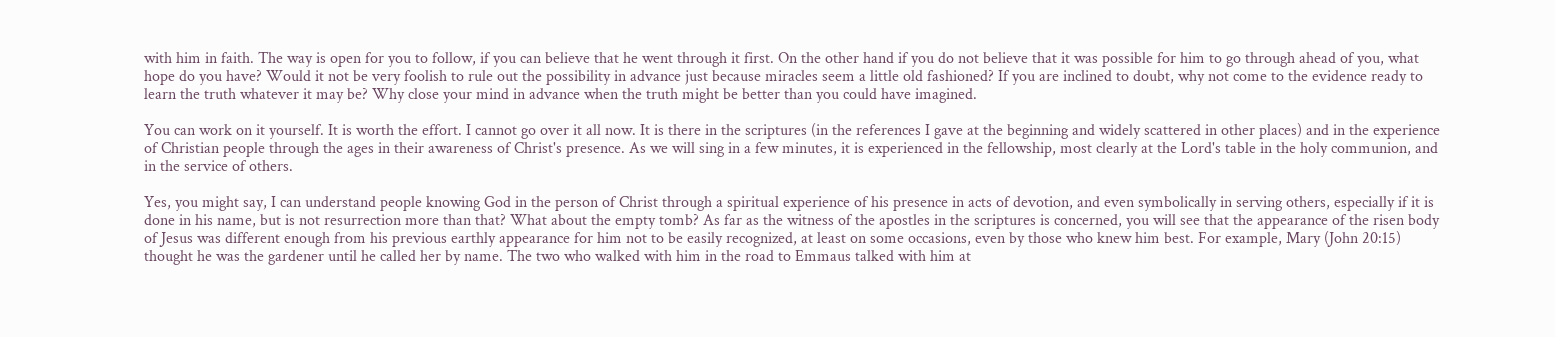with him in faith. The way is open for you to follow, if you can believe that he went through it first. On the other hand if you do not believe that it was possible for him to go through ahead of you, what hope do you have? Would it not be very foolish to rule out the possibility in advance just because miracles seem a little old fashioned? If you are inclined to doubt, why not come to the evidence ready to learn the truth whatever it may be? Why close your mind in advance when the truth might be better than you could have imagined.

You can work on it yourself. It is worth the effort. I cannot go over it all now. It is there in the scriptures (in the references I gave at the beginning and widely scattered in other places) and in the experience of Christian people through the ages in their awareness of Christ's presence. As we will sing in a few minutes, it is experienced in the fellowship, most clearly at the Lord's table in the holy communion, and in the service of others.

Yes, you might say, I can understand people knowing God in the person of Christ through a spiritual experience of his presence in acts of devotion, and even symbolically in serving others, especially if it is done in his name, but is not resurrection more than that? What about the empty tomb? As far as the witness of the apostles in the scriptures is concerned, you will see that the appearance of the risen body of Jesus was different enough from his previous earthly appearance for him not to be easily recognized, at least on some occasions, even by those who knew him best. For example, Mary (John 20:15) thought he was the gardener until he called her by name. The two who walked with him in the road to Emmaus talked with him at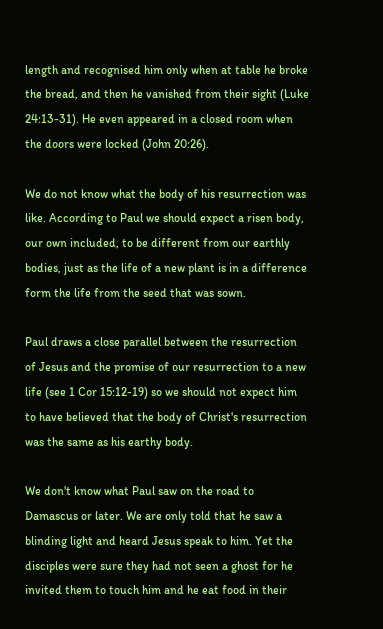length and recognised him only when at table he broke the bread, and then he vanished from their sight (Luke 24:13-31). He even appeared in a closed room when the doors were locked (John 20:26).

We do not know what the body of his resurrection was like. According to Paul we should expect a risen body, our own included, to be different from our earthly bodies, just as the life of a new plant is in a difference form the life from the seed that was sown.

Paul draws a close parallel between the resurrection of Jesus and the promise of our resurrection to a new life (see 1 Cor 15:12-19) so we should not expect him to have believed that the body of Christ's resurrection was the same as his earthy body.

We don't know what Paul saw on the road to Damascus or later. We are only told that he saw a blinding light and heard Jesus speak to him. Yet the disciples were sure they had not seen a ghost for he invited them to touch him and he eat food in their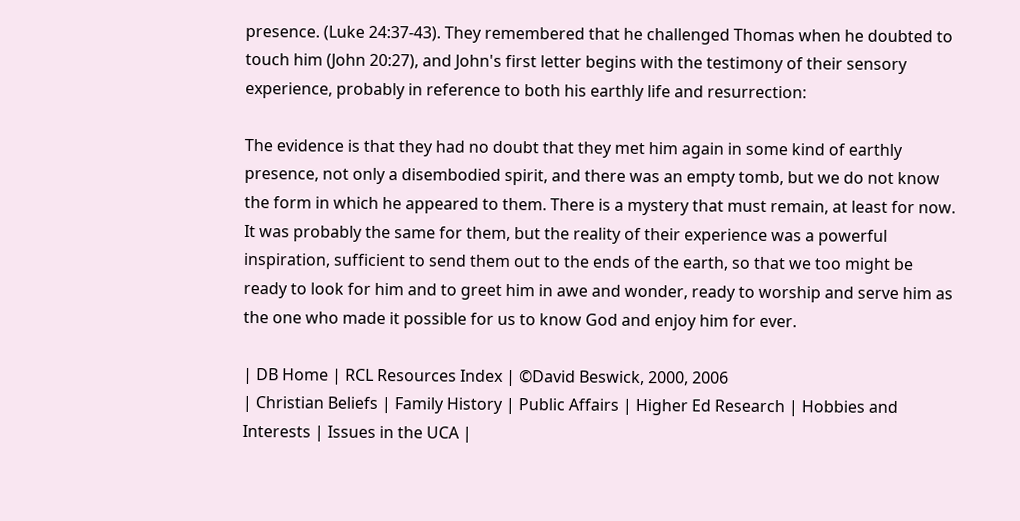presence. (Luke 24:37-43). They remembered that he challenged Thomas when he doubted to touch him (John 20:27), and John's first letter begins with the testimony of their sensory experience, probably in reference to both his earthly life and resurrection:

The evidence is that they had no doubt that they met him again in some kind of earthly presence, not only a disembodied spirit, and there was an empty tomb, but we do not know the form in which he appeared to them. There is a mystery that must remain, at least for now. It was probably the same for them, but the reality of their experience was a powerful inspiration, sufficient to send them out to the ends of the earth, so that we too might be ready to look for him and to greet him in awe and wonder, ready to worship and serve him as the one who made it possible for us to know God and enjoy him for ever.

| DB Home | RCL Resources Index | ©David Beswick, 2000, 2006
| Christian Beliefs | Family History | Public Affairs | Higher Ed Research | Hobbies and Interests | Issues in the UCA |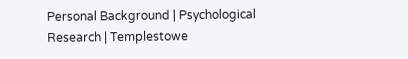Personal Background | Psychological Research | Templestowe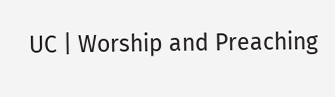UC | Worship and Preaching